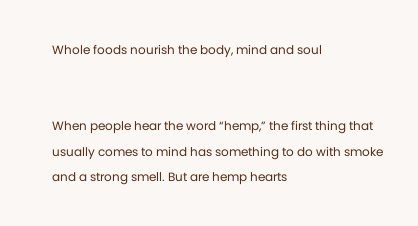Whole foods nourish the body, mind and soul


When people hear the word “hemp,” the first thing that usually comes to mind has something to do with smoke and a strong smell. But are hemp hearts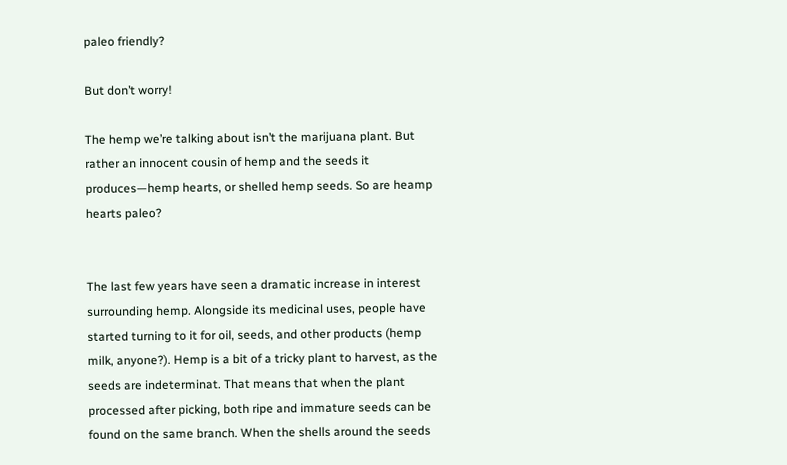paleo friendly?

But don’t worry!

The hemp we’re talking about isn’t the marijuana plant. But rather an innocent cousin of hemp and the seeds it produces—hemp hearts, or shelled hemp seeds. So are heamp hearts paleo?


The last few years have seen a dramatic increase in interest surrounding hemp. Alongside its medicinal uses, people have started turning to it for oil, seeds, and other products (hemp milk, anyone?). Hemp is a bit of a tricky plant to harvest, as the seeds are indeterminat. That means that when the plant processed after picking, both ripe and immature seeds can be found on the same branch. When the shells around the seeds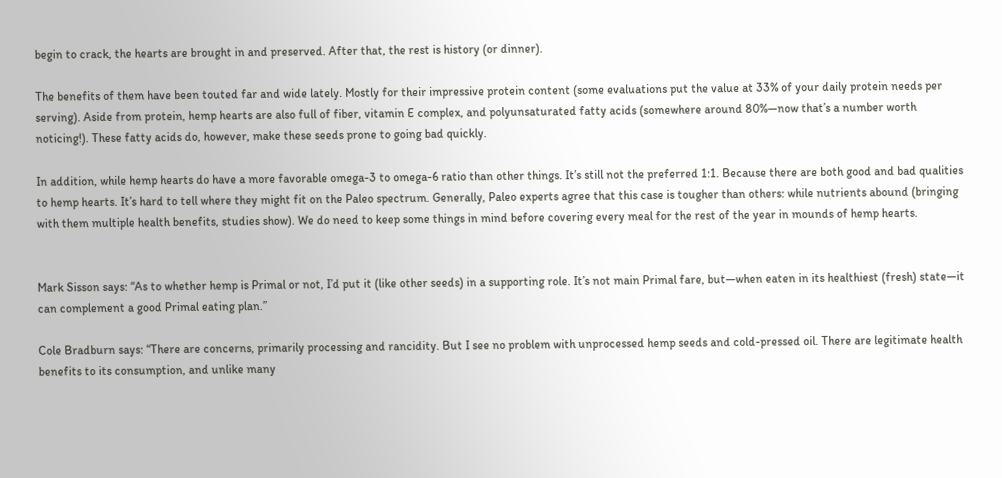begin to crack, the hearts are brought in and preserved. After that, the rest is history (or dinner).

The benefits of them have been touted far and wide lately. Mostly for their impressive protein content (some evaluations put the value at 33% of your daily protein needs per serving). Aside from protein, hemp hearts are also full of fiber, vitamin E complex, and polyunsaturated fatty acids (somewhere around 80%—now that’s a number worth noticing!). These fatty acids do, however, make these seeds prone to going bad quickly.

In addition, while hemp hearts do have a more favorable omega-3 to omega-6 ratio than other things. It’s still not the preferred 1:1. Because there are both good and bad qualities to hemp hearts. It’s hard to tell where they might fit on the Paleo spectrum. Generally, Paleo experts agree that this case is tougher than others: while nutrients abound (bringing with them multiple health benefits, studies show). We do need to keep some things in mind before covering every meal for the rest of the year in mounds of hemp hearts.


Mark Sisson says: “As to whether hemp is Primal or not, I’d put it (like other seeds) in a supporting role. It’s not main Primal fare, but—when eaten in its healthiest (fresh) state—it can complement a good Primal eating plan.”

Cole Bradburn says: “There are concerns, primarily processing and rancidity. But I see no problem with unprocessed hemp seeds and cold-pressed oil. There are legitimate health benefits to its consumption, and unlike many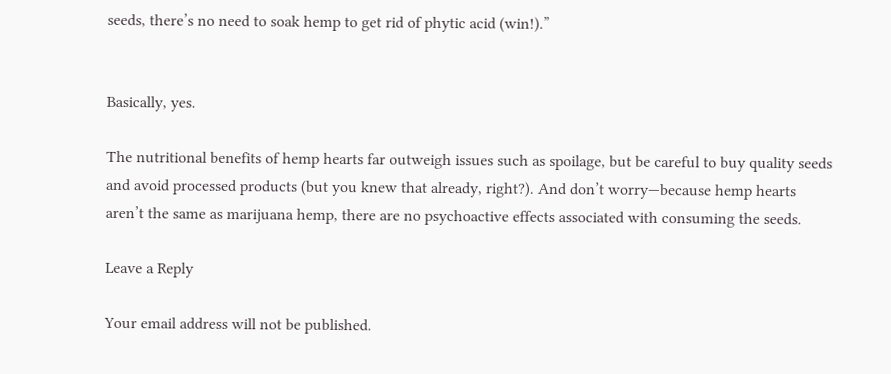seeds, there’s no need to soak hemp to get rid of phytic acid (win!).”


Basically, yes.

The nutritional benefits of hemp hearts far outweigh issues such as spoilage, but be careful to buy quality seeds and avoid processed products (but you knew that already, right?). And don’t worry—because hemp hearts aren’t the same as marijuana hemp, there are no psychoactive effects associated with consuming the seeds.

Leave a Reply

Your email address will not be published.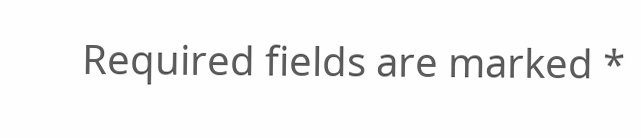Required fields are marked *